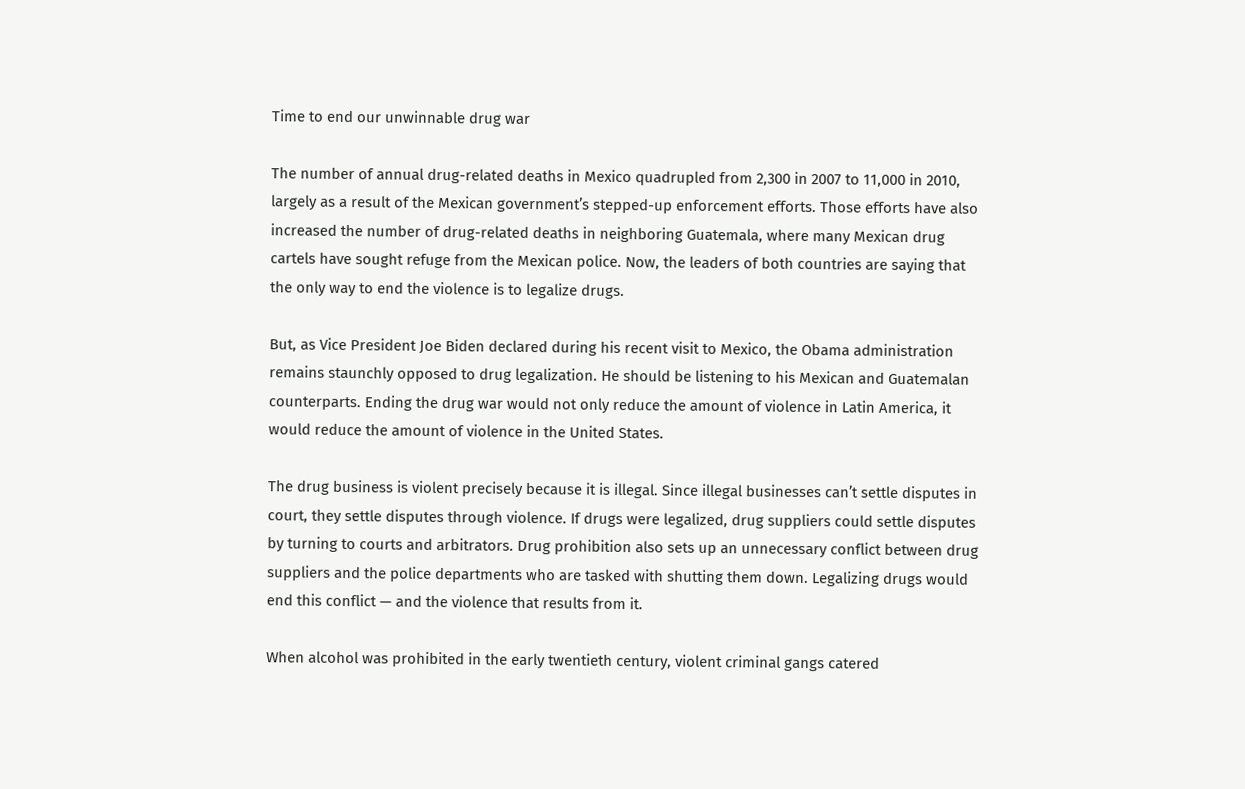Time to end our unwinnable drug war

The number of annual drug-related deaths in Mexico quadrupled from 2,300 in 2007 to 11,000 in 2010, largely as a result of the Mexican government’s stepped-up enforcement efforts. Those efforts have also increased the number of drug-related deaths in neighboring Guatemala, where many Mexican drug cartels have sought refuge from the Mexican police. Now, the leaders of both countries are saying that the only way to end the violence is to legalize drugs.

But, as Vice President Joe Biden declared during his recent visit to Mexico, the Obama administration remains staunchly opposed to drug legalization. He should be listening to his Mexican and Guatemalan counterparts. Ending the drug war would not only reduce the amount of violence in Latin America, it would reduce the amount of violence in the United States.

The drug business is violent precisely because it is illegal. Since illegal businesses can’t settle disputes in court, they settle disputes through violence. If drugs were legalized, drug suppliers could settle disputes by turning to courts and arbitrators. Drug prohibition also sets up an unnecessary conflict between drug suppliers and the police departments who are tasked with shutting them down. Legalizing drugs would end this conflict — and the violence that results from it.

When alcohol was prohibited in the early twentieth century, violent criminal gangs catered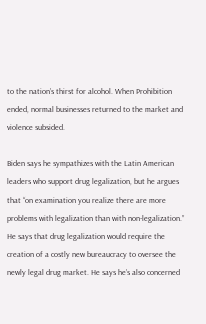to the nation’s thirst for alcohol. When Prohibition ended, normal businesses returned to the market and violence subsided.

Biden says he sympathizes with the Latin American leaders who support drug legalization, but he argues that “on examination you realize there are more problems with legalization than with non-legalization.” He says that drug legalization would require the creation of a costly new bureaucracy to oversee the newly legal drug market. He says he’s also concerned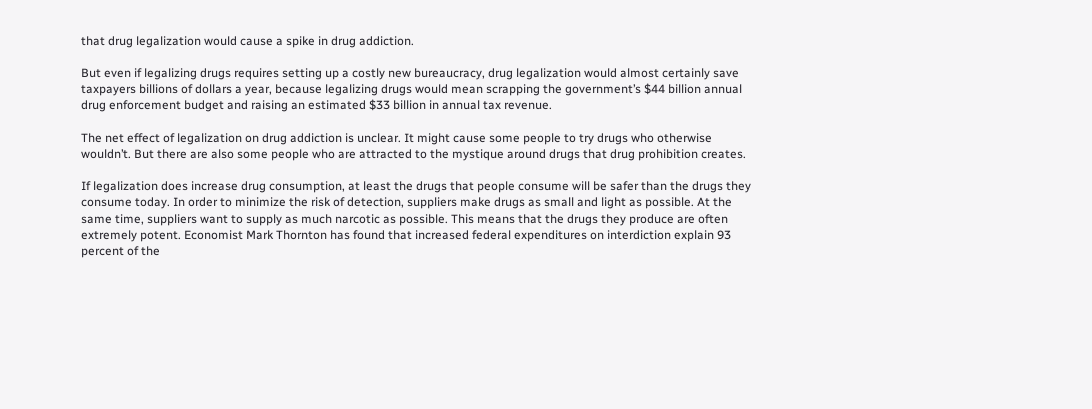that drug legalization would cause a spike in drug addiction.

But even if legalizing drugs requires setting up a costly new bureaucracy, drug legalization would almost certainly save taxpayers billions of dollars a year, because legalizing drugs would mean scrapping the government’s $44 billion annual drug enforcement budget and raising an estimated $33 billion in annual tax revenue.

The net effect of legalization on drug addiction is unclear. It might cause some people to try drugs who otherwise wouldn’t. But there are also some people who are attracted to the mystique around drugs that drug prohibition creates.

If legalization does increase drug consumption, at least the drugs that people consume will be safer than the drugs they consume today. In order to minimize the risk of detection, suppliers make drugs as small and light as possible. At the same time, suppliers want to supply as much narcotic as possible. This means that the drugs they produce are often extremely potent. Economist Mark Thornton has found that increased federal expenditures on interdiction explain 93 percent of the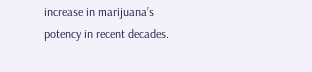increase in marijuana’s potency in recent decades.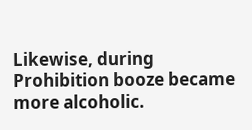Likewise, during Prohibition booze became more alcoholic.